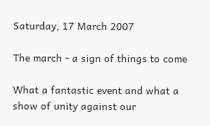Saturday, 17 March 2007

The march - a sign of things to come

What a fantastic event and what a show of unity against our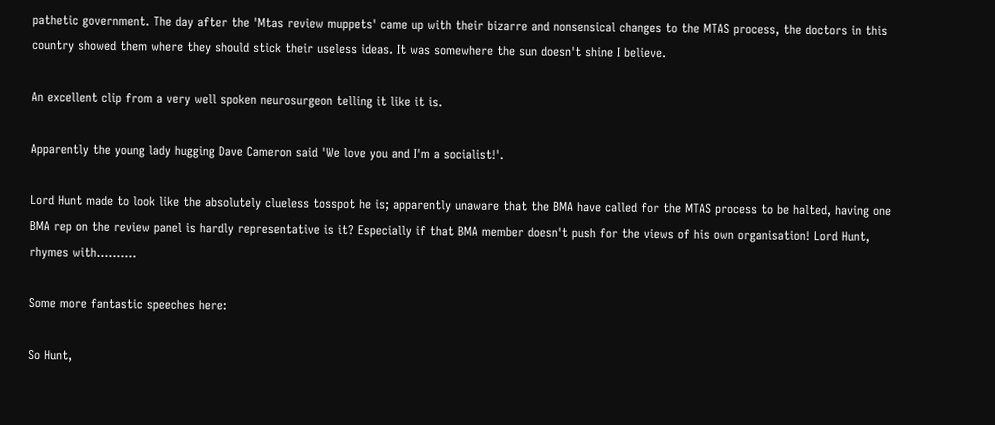pathetic government. The day after the 'Mtas review muppets' came up with their bizarre and nonsensical changes to the MTAS process, the doctors in this country showed them where they should stick their useless ideas. It was somewhere the sun doesn't shine I believe.

An excellent clip from a very well spoken neurosurgeon telling it like it is.

Apparently the young lady hugging Dave Cameron said 'We love you and I'm a socialist!'.

Lord Hunt made to look like the absolutely clueless tosspot he is; apparently unaware that the BMA have called for the MTAS process to be halted, having one BMA rep on the review panel is hardly representative is it? Especially if that BMA member doesn't push for the views of his own organisation! Lord Hunt, rhymes with..........

Some more fantastic speeches here:

So Hunt,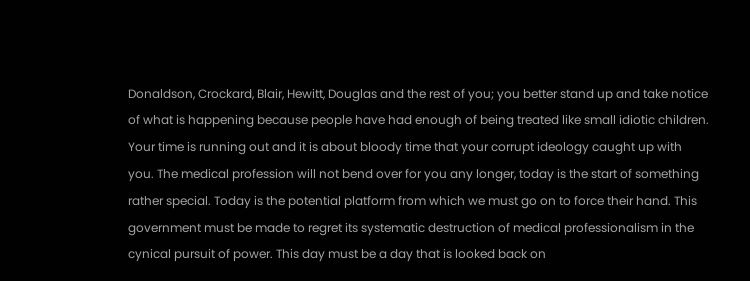Donaldson, Crockard, Blair, Hewitt, Douglas and the rest of you; you better stand up and take notice of what is happening because people have had enough of being treated like small idiotic children. Your time is running out and it is about bloody time that your corrupt ideology caught up with you. The medical profession will not bend over for you any longer, today is the start of something rather special. Today is the potential platform from which we must go on to force their hand. This government must be made to regret its systematic destruction of medical professionalism in the cynical pursuit of power. This day must be a day that is looked back on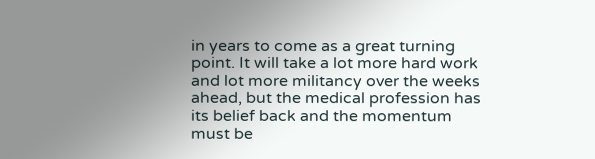in years to come as a great turning point. It will take a lot more hard work and lot more militancy over the weeks ahead, but the medical profession has its belief back and the momentum must be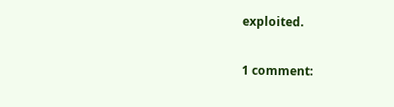exploited.

1 comment: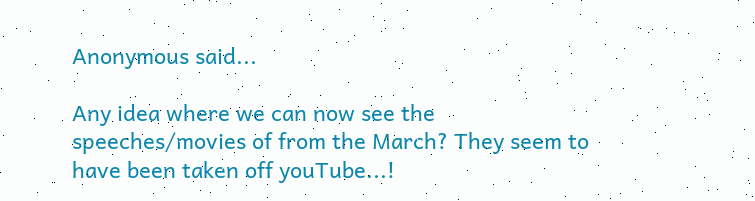Anonymous said...

Any idea where we can now see the speeches/movies of from the March? They seem to have been taken off youTube...!